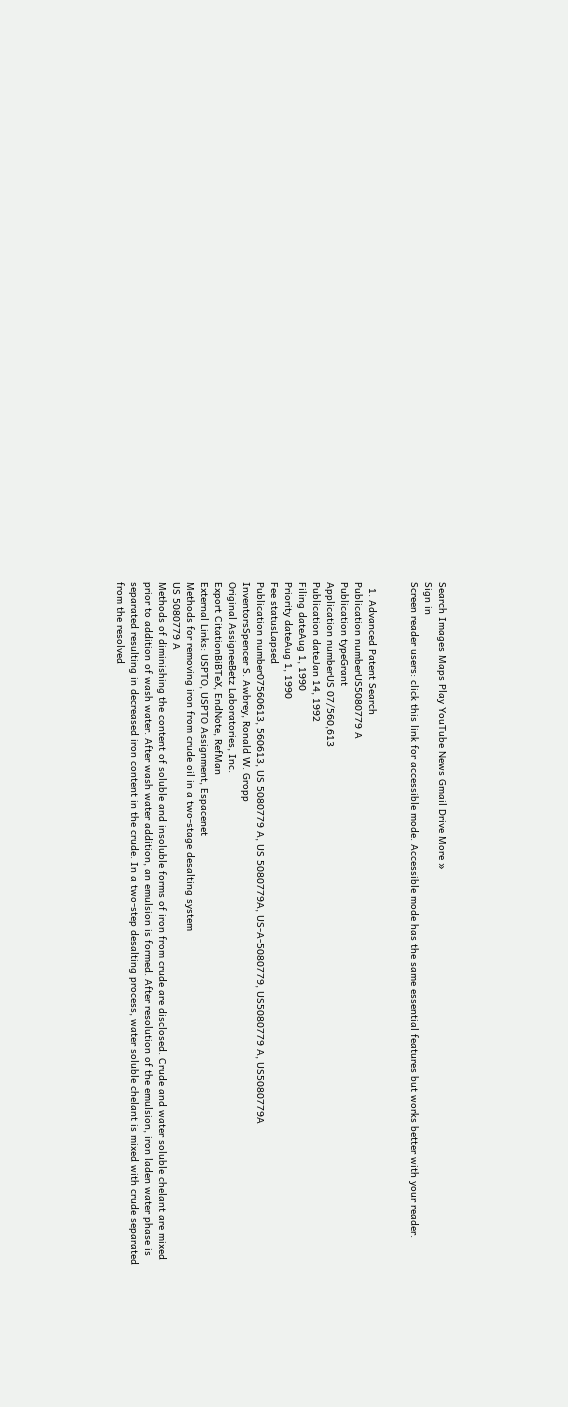Search Images Maps Play YouTube News Gmail Drive More »
Sign in
Screen reader users: click this link for accessible mode. Accessible mode has the same essential features but works better with your reader.


  1. Advanced Patent Search
Publication numberUS5080779 A
Publication typeGrant
Application numberUS 07/560,613
Publication dateJan 14, 1992
Filing dateAug 1, 1990
Priority dateAug 1, 1990
Fee statusLapsed
Publication number07560613, 560613, US 5080779 A, US 5080779A, US-A-5080779, US5080779 A, US5080779A
InventorsSpencer S. Awbrey, Ronald W. Gropp
Original AssigneeBetz Laboratories, Inc.
Export CitationBiBTeX, EndNote, RefMan
External Links: USPTO, USPTO Assignment, Espacenet
Methods for removing iron from crude oil in a two-stage desalting system
US 5080779 A
Methods of diminishing the content of soluble and insoluble forms of iron from crude are disclosed. Crude and water soluble chelant are mixed prior to addition of wash water. After wash water addition, an emulsion is formed. After resolution of the emulsion, iron laden water phase is separated resulting in decreased iron content in the crude. In a two-step desalting process, water soluble chelant is mixed with crude separated from the resolved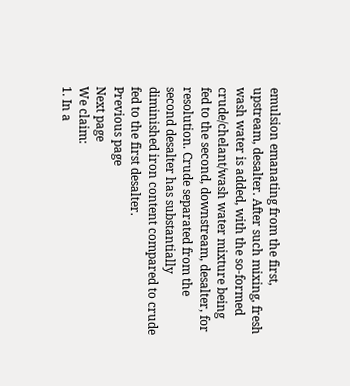emulsion emanating from the first, upstream, desalter. After such mixing, fresh wash water is added, with the so-formed crude/chelant/wash water mixture being fed to the second, downstream, desalter, for resolution. Crude separated from the second desalter has substantially diminished iron content compared to crude fed to the first desalter.
Previous page
Next page
We claim:
1. In a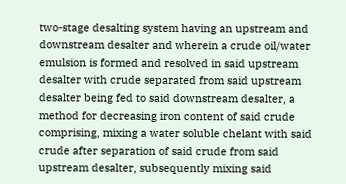two-stage desalting system having an upstream and downstream desalter and wherein a crude oil/water emulsion is formed and resolved in said upstream desalter with crude separated from said upstream desalter being fed to said downstream desalter, a method for decreasing iron content of said crude comprising, mixing a water soluble chelant with said crude after separation of said crude from said upstream desalter, subsequently mixing said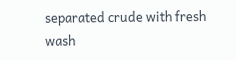separated crude with fresh wash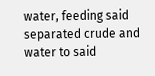water, feeding said separated crude and water to said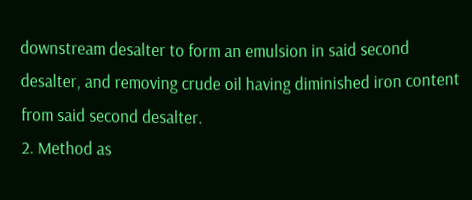downstream desalter to form an emulsion in said second desalter, and removing crude oil having diminished iron content from said second desalter.
2. Method as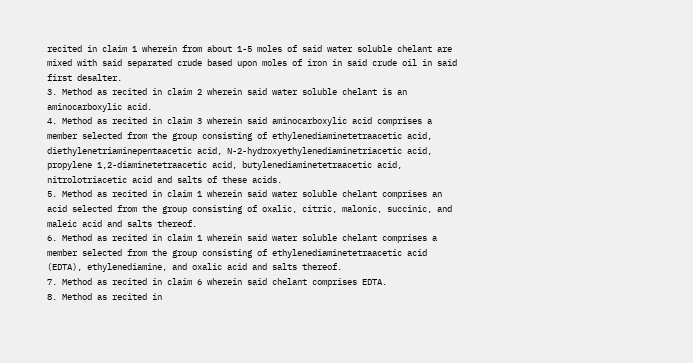recited in claim 1 wherein from about 1-5 moles of said water soluble chelant are mixed with said separated crude based upon moles of iron in said crude oil in said first desalter.
3. Method as recited in claim 2 wherein said water soluble chelant is an aminocarboxylic acid.
4. Method as recited in claim 3 wherein said aminocarboxylic acid comprises a member selected from the group consisting of ethylenediaminetetraacetic acid, diethylenetriaminepentaacetic acid, N-2-hydroxyethylenediaminetriacetic acid, propylene 1,2-diaminetetraacetic acid, butylenediaminetetraacetic acid, nitrolotriacetic acid and salts of these acids.
5. Method as recited in claim 1 wherein said water soluble chelant comprises an acid selected from the group consisting of oxalic, citric, malonic, succinic, and maleic acid and salts thereof.
6. Method as recited in claim 1 wherein said water soluble chelant comprises a member selected from the group consisting of ethylenediaminetetraacetic acid (EDTA), ethylenediamine, and oxalic acid and salts thereof.
7. Method as recited in claim 6 wherein said chelant comprises EDTA.
8. Method as recited in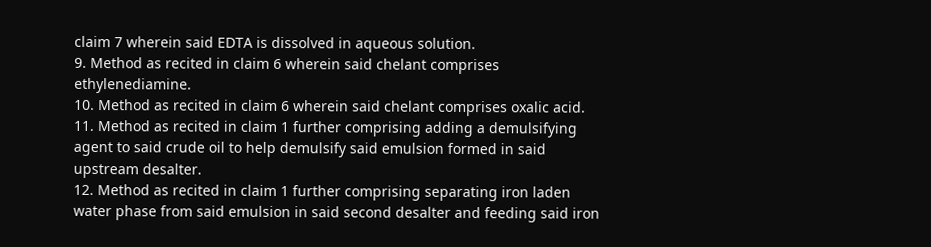claim 7 wherein said EDTA is dissolved in aqueous solution.
9. Method as recited in claim 6 wherein said chelant comprises ethylenediamine.
10. Method as recited in claim 6 wherein said chelant comprises oxalic acid.
11. Method as recited in claim 1 further comprising adding a demulsifying agent to said crude oil to help demulsify said emulsion formed in said upstream desalter.
12. Method as recited in claim 1 further comprising separating iron laden water phase from said emulsion in said second desalter and feeding said iron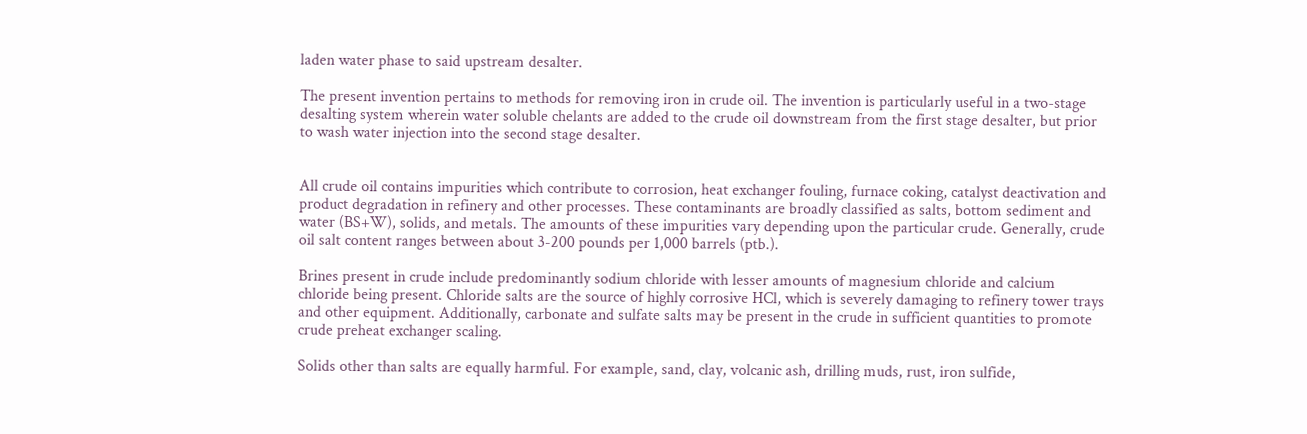laden water phase to said upstream desalter.

The present invention pertains to methods for removing iron in crude oil. The invention is particularly useful in a two-stage desalting system wherein water soluble chelants are added to the crude oil downstream from the first stage desalter, but prior to wash water injection into the second stage desalter.


All crude oil contains impurities which contribute to corrosion, heat exchanger fouling, furnace coking, catalyst deactivation and product degradation in refinery and other processes. These contaminants are broadly classified as salts, bottom sediment and water (BS+W), solids, and metals. The amounts of these impurities vary depending upon the particular crude. Generally, crude oil salt content ranges between about 3-200 pounds per 1,000 barrels (ptb.).

Brines present in crude include predominantly sodium chloride with lesser amounts of magnesium chloride and calcium chloride being present. Chloride salts are the source of highly corrosive HCl, which is severely damaging to refinery tower trays and other equipment. Additionally, carbonate and sulfate salts may be present in the crude in sufficient quantities to promote crude preheat exchanger scaling.

Solids other than salts are equally harmful. For example, sand, clay, volcanic ash, drilling muds, rust, iron sulfide,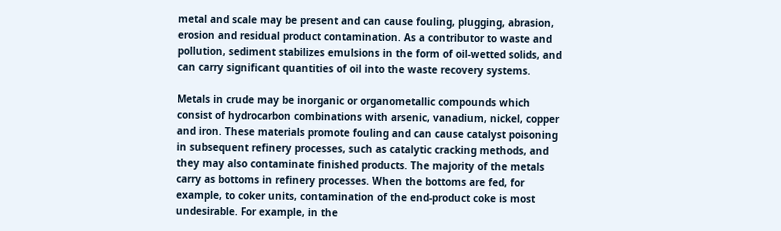metal and scale may be present and can cause fouling, plugging, abrasion, erosion and residual product contamination. As a contributor to waste and pollution, sediment stabilizes emulsions in the form of oil-wetted solids, and can carry significant quantities of oil into the waste recovery systems.

Metals in crude may be inorganic or organometallic compounds which consist of hydrocarbon combinations with arsenic, vanadium, nickel, copper and iron. These materials promote fouling and can cause catalyst poisoning in subsequent refinery processes, such as catalytic cracking methods, and they may also contaminate finished products. The majority of the metals carry as bottoms in refinery processes. When the bottoms are fed, for example, to coker units, contamination of the end-product coke is most undesirable. For example, in the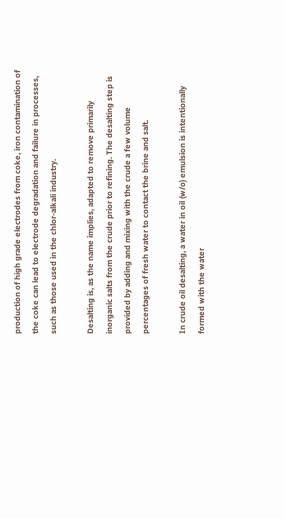production of high grade electrodes from coke, iron contamination of the coke can lead to electrode degradation and failure in processes, such as those used in the chlor-alkali industry.

Desalting is, as the name implies, adapted to remove primarily inorganic salts from the crude prior to refining. The desalting step is provided by adding and mixing with the crude a few volume percentages of fresh water to contact the brine and salt.

In crude oil desalting, a water in oil (w/o) emulsion is intentionally formed with the water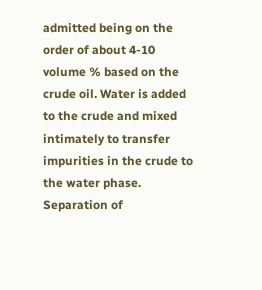admitted being on the order of about 4-10 volume % based on the crude oil. Water is added to the crude and mixed intimately to transfer impurities in the crude to the water phase. Separation of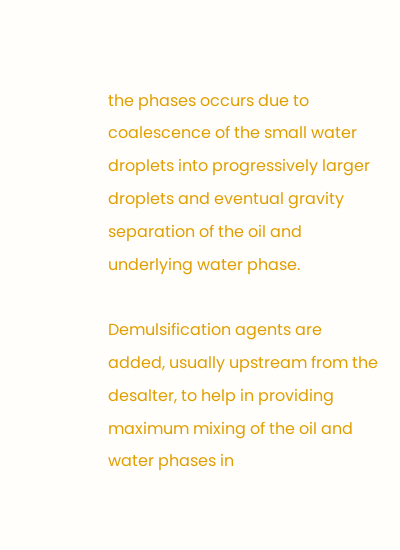the phases occurs due to coalescence of the small water droplets into progressively larger droplets and eventual gravity separation of the oil and underlying water phase.

Demulsification agents are added, usually upstream from the desalter, to help in providing maximum mixing of the oil and water phases in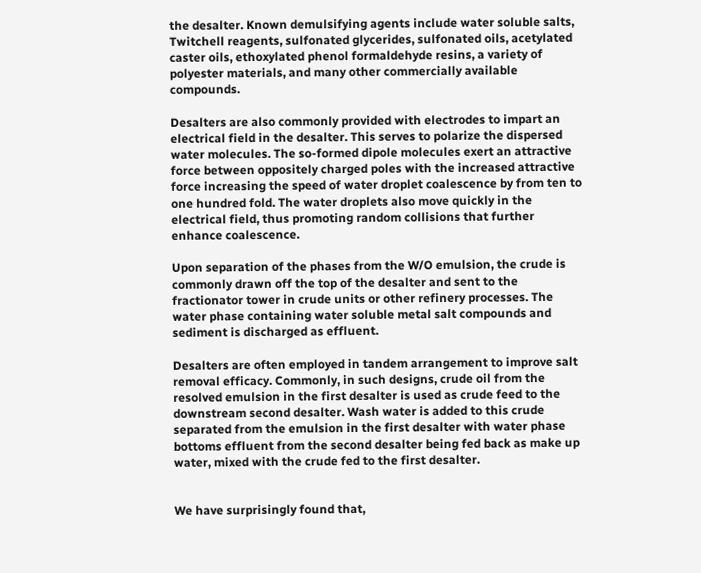the desalter. Known demulsifying agents include water soluble salts, Twitchell reagents, sulfonated glycerides, sulfonated oils, acetylated caster oils, ethoxylated phenol formaldehyde resins, a variety of polyester materials, and many other commercially available compounds.

Desalters are also commonly provided with electrodes to impart an electrical field in the desalter. This serves to polarize the dispersed water molecules. The so-formed dipole molecules exert an attractive force between oppositely charged poles with the increased attractive force increasing the speed of water droplet coalescence by from ten to one hundred fold. The water droplets also move quickly in the electrical field, thus promoting random collisions that further enhance coalescence.

Upon separation of the phases from the W/O emulsion, the crude is commonly drawn off the top of the desalter and sent to the fractionator tower in crude units or other refinery processes. The water phase containing water soluble metal salt compounds and sediment is discharged as effluent.

Desalters are often employed in tandem arrangement to improve salt removal efficacy. Commonly, in such designs, crude oil from the resolved emulsion in the first desalter is used as crude feed to the downstream second desalter. Wash water is added to this crude separated from the emulsion in the first desalter with water phase bottoms effluent from the second desalter being fed back as make up water, mixed with the crude fed to the first desalter.


We have surprisingly found that,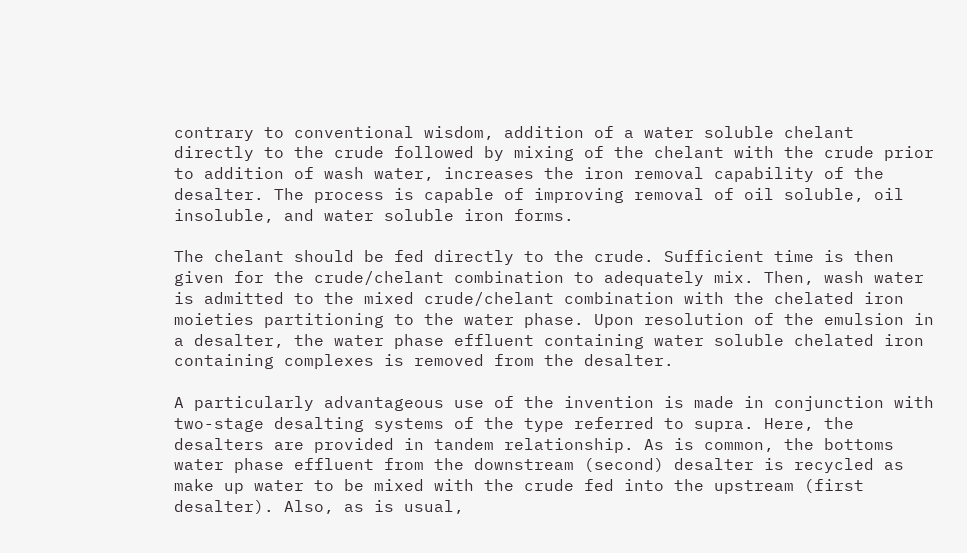contrary to conventional wisdom, addition of a water soluble chelant directly to the crude followed by mixing of the chelant with the crude prior to addition of wash water, increases the iron removal capability of the desalter. The process is capable of improving removal of oil soluble, oil insoluble, and water soluble iron forms.

The chelant should be fed directly to the crude. Sufficient time is then given for the crude/chelant combination to adequately mix. Then, wash water is admitted to the mixed crude/chelant combination with the chelated iron moieties partitioning to the water phase. Upon resolution of the emulsion in a desalter, the water phase effluent containing water soluble chelated iron containing complexes is removed from the desalter.

A particularly advantageous use of the invention is made in conjunction with two-stage desalting systems of the type referred to supra. Here, the desalters are provided in tandem relationship. As is common, the bottoms water phase effluent from the downstream (second) desalter is recycled as make up water to be mixed with the crude fed into the upstream (first desalter). Also, as is usual,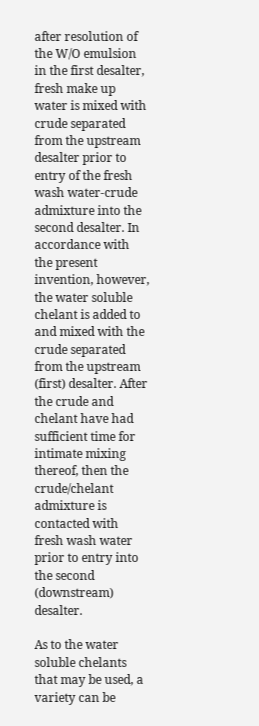after resolution of the W/O emulsion in the first desalter, fresh make up water is mixed with crude separated from the upstream desalter prior to entry of the fresh wash water-crude admixture into the second desalter. In accordance with the present invention, however, the water soluble chelant is added to and mixed with the crude separated from the upstream (first) desalter. After the crude and chelant have had sufficient time for intimate mixing thereof, then the crude/chelant admixture is contacted with fresh wash water prior to entry into the second (downstream) desalter.

As to the water soluble chelants that may be used, a variety can be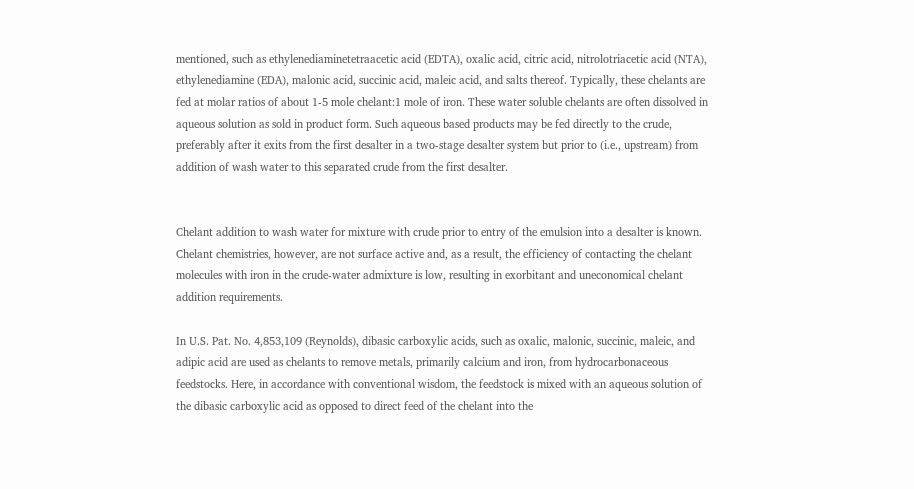mentioned, such as ethylenediaminetetraacetic acid (EDTA), oxalic acid, citric acid, nitrolotriacetic acid (NTA), ethylenediamine (EDA), malonic acid, succinic acid, maleic acid, and salts thereof. Typically, these chelants are fed at molar ratios of about 1-5 mole chelant:1 mole of iron. These water soluble chelants are often dissolved in aqueous solution as sold in product form. Such aqueous based products may be fed directly to the crude, preferably after it exits from the first desalter in a two-stage desalter system but prior to (i.e., upstream) from addition of wash water to this separated crude from the first desalter.


Chelant addition to wash water for mixture with crude prior to entry of the emulsion into a desalter is known. Chelant chemistries, however, are not surface active and, as a result, the efficiency of contacting the chelant molecules with iron in the crude-water admixture is low, resulting in exorbitant and uneconomical chelant addition requirements.

In U.S. Pat. No. 4,853,109 (Reynolds), dibasic carboxylic acids, such as oxalic, malonic, succinic, maleic, and adipic acid are used as chelants to remove metals, primarily calcium and iron, from hydrocarbonaceous feedstocks. Here, in accordance with conventional wisdom, the feedstock is mixed with an aqueous solution of the dibasic carboxylic acid as opposed to direct feed of the chelant into the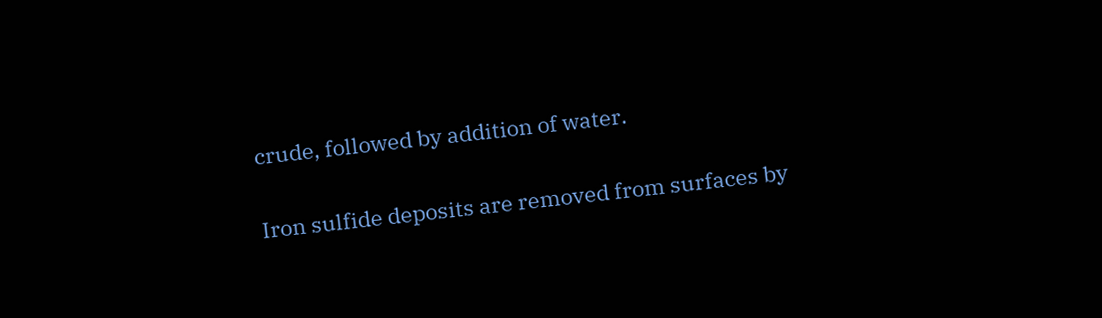crude, followed by addition of water.

Iron sulfide deposits are removed from surfaces by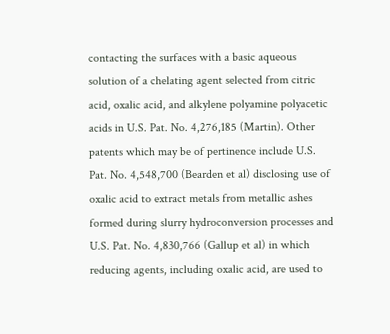contacting the surfaces with a basic aqueous solution of a chelating agent selected from citric acid, oxalic acid, and alkylene polyamine polyacetic acids in U.S. Pat. No. 4,276,185 (Martin). Other patents which may be of pertinence include U.S. Pat. No. 4,548,700 (Bearden et al) disclosing use of oxalic acid to extract metals from metallic ashes formed during slurry hydroconversion processes and U.S. Pat. No. 4,830,766 (Gallup et al) in which reducing agents, including oxalic acid, are used to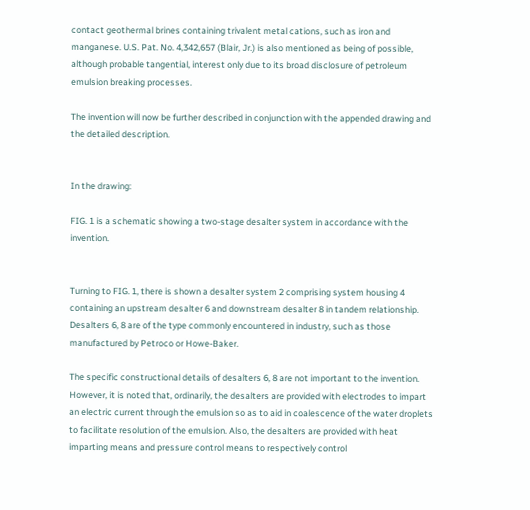contact geothermal brines containing trivalent metal cations, such as iron and manganese. U.S. Pat. No. 4,342,657 (Blair, Jr.) is also mentioned as being of possible, although probable tangential, interest only due to its broad disclosure of petroleum emulsion breaking processes.

The invention will now be further described in conjunction with the appended drawing and the detailed description.


In the drawing:

FIG. 1 is a schematic showing a two-stage desalter system in accordance with the invention.


Turning to FIG. 1, there is shown a desalter system 2 comprising system housing 4 containing an upstream desalter 6 and downstream desalter 8 in tandem relationship. Desalters 6, 8 are of the type commonly encountered in industry, such as those manufactured by Petroco or Howe-Baker.

The specific constructional details of desalters 6, 8 are not important to the invention. However, it is noted that, ordinarily, the desalters are provided with electrodes to impart an electric current through the emulsion so as to aid in coalescence of the water droplets to facilitate resolution of the emulsion. Also, the desalters are provided with heat imparting means and pressure control means to respectively control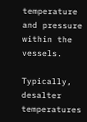temperature and pressure within the vessels.

Typically, desalter temperatures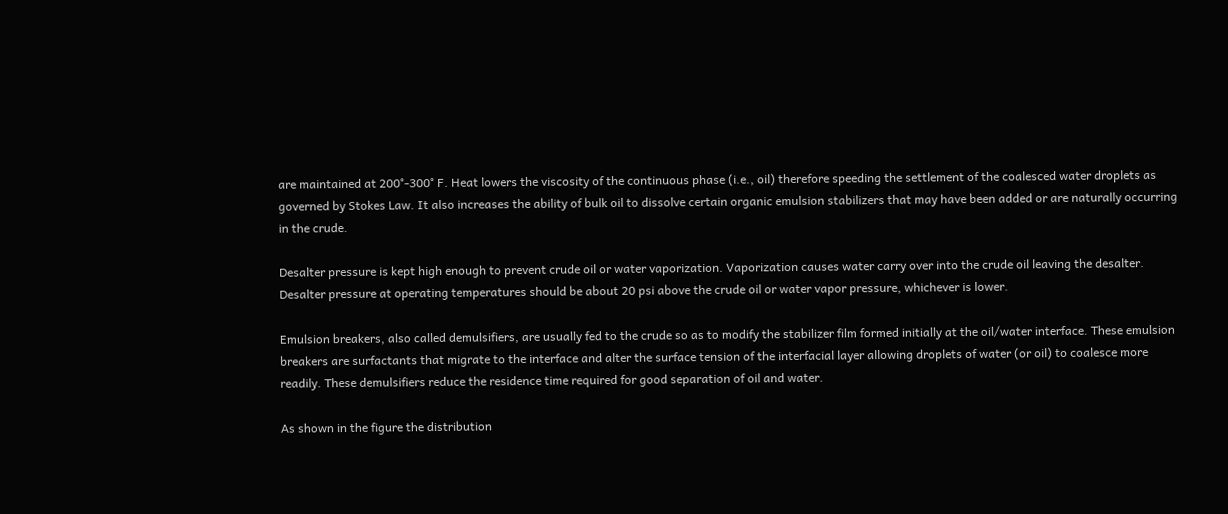are maintained at 200°-300° F. Heat lowers the viscosity of the continuous phase (i.e., oil) therefore speeding the settlement of the coalesced water droplets as governed by Stokes Law. It also increases the ability of bulk oil to dissolve certain organic emulsion stabilizers that may have been added or are naturally occurring in the crude.

Desalter pressure is kept high enough to prevent crude oil or water vaporization. Vaporization causes water carry over into the crude oil leaving the desalter. Desalter pressure at operating temperatures should be about 20 psi above the crude oil or water vapor pressure, whichever is lower.

Emulsion breakers, also called demulsifiers, are usually fed to the crude so as to modify the stabilizer film formed initially at the oil/water interface. These emulsion breakers are surfactants that migrate to the interface and alter the surface tension of the interfacial layer allowing droplets of water (or oil) to coalesce more readily. These demulsifiers reduce the residence time required for good separation of oil and water.

As shown in the figure the distribution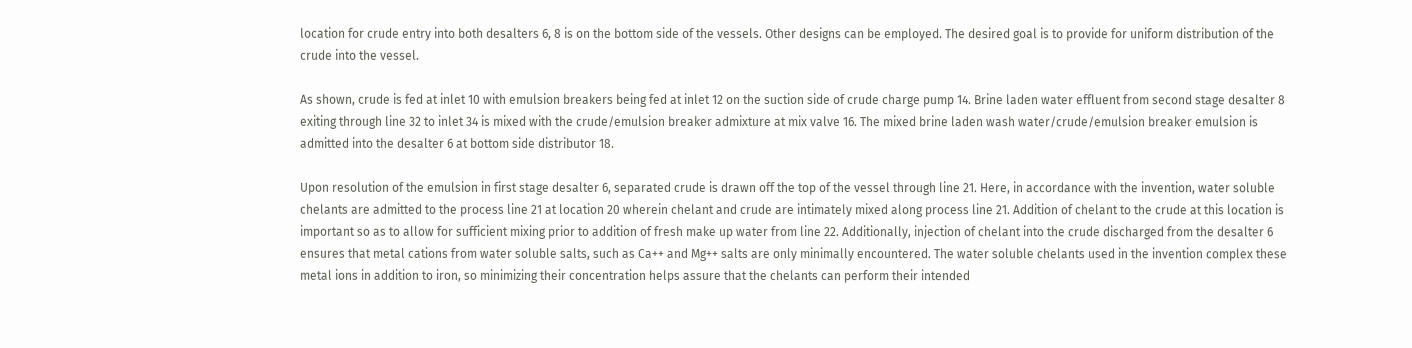location for crude entry into both desalters 6, 8 is on the bottom side of the vessels. Other designs can be employed. The desired goal is to provide for uniform distribution of the crude into the vessel.

As shown, crude is fed at inlet 10 with emulsion breakers being fed at inlet 12 on the suction side of crude charge pump 14. Brine laden water effluent from second stage desalter 8 exiting through line 32 to inlet 34 is mixed with the crude/emulsion breaker admixture at mix valve 16. The mixed brine laden wash water/crude/emulsion breaker emulsion is admitted into the desalter 6 at bottom side distributor 18.

Upon resolution of the emulsion in first stage desalter 6, separated crude is drawn off the top of the vessel through line 21. Here, in accordance with the invention, water soluble chelants are admitted to the process line 21 at location 20 wherein chelant and crude are intimately mixed along process line 21. Addition of chelant to the crude at this location is important so as to allow for sufficient mixing prior to addition of fresh make up water from line 22. Additionally, injection of chelant into the crude discharged from the desalter 6 ensures that metal cations from water soluble salts, such as Ca++ and Mg++ salts are only minimally encountered. The water soluble chelants used in the invention complex these metal ions in addition to iron, so minimizing their concentration helps assure that the chelants can perform their intended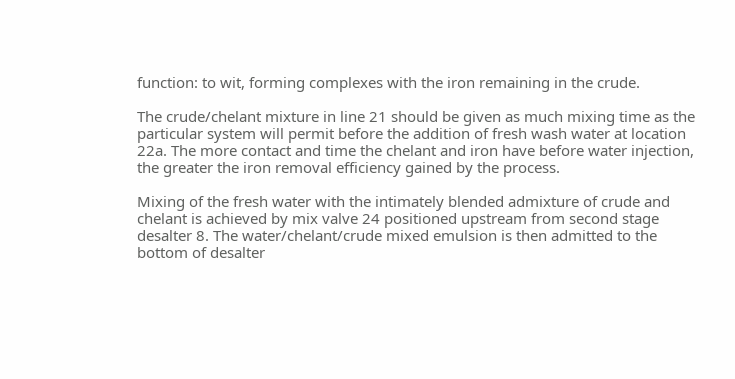function: to wit, forming complexes with the iron remaining in the crude.

The crude/chelant mixture in line 21 should be given as much mixing time as the particular system will permit before the addition of fresh wash water at location 22a. The more contact and time the chelant and iron have before water injection, the greater the iron removal efficiency gained by the process.

Mixing of the fresh water with the intimately blended admixture of crude and chelant is achieved by mix valve 24 positioned upstream from second stage desalter 8. The water/chelant/crude mixed emulsion is then admitted to the bottom of desalter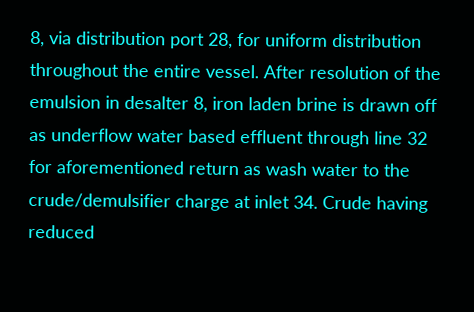8, via distribution port 28, for uniform distribution throughout the entire vessel. After resolution of the emulsion in desalter 8, iron laden brine is drawn off as underflow water based effluent through line 32 for aforementioned return as wash water to the crude/demulsifier charge at inlet 34. Crude having reduced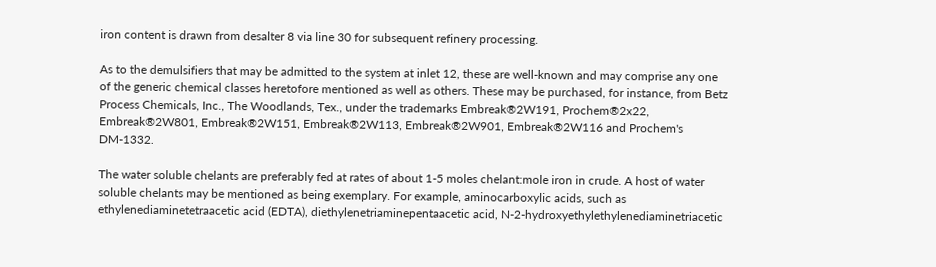iron content is drawn from desalter 8 via line 30 for subsequent refinery processing.

As to the demulsifiers that may be admitted to the system at inlet 12, these are well-known and may comprise any one of the generic chemical classes heretofore mentioned as well as others. These may be purchased, for instance, from Betz Process Chemicals, Inc., The Woodlands, Tex., under the trademarks Embreak®2W191, Prochem®2x22, Embreak®2W801, Embreak®2W151, Embreak®2W113, Embreak®2W901, Embreak®2W116 and Prochem's DM-1332.

The water soluble chelants are preferably fed at rates of about 1-5 moles chelant:mole iron in crude. A host of water soluble chelants may be mentioned as being exemplary. For example, aminocarboxylic acids, such as ethylenediaminetetraacetic acid (EDTA), diethylenetriaminepentaacetic acid, N-2-hydroxyethylethylenediaminetriacetic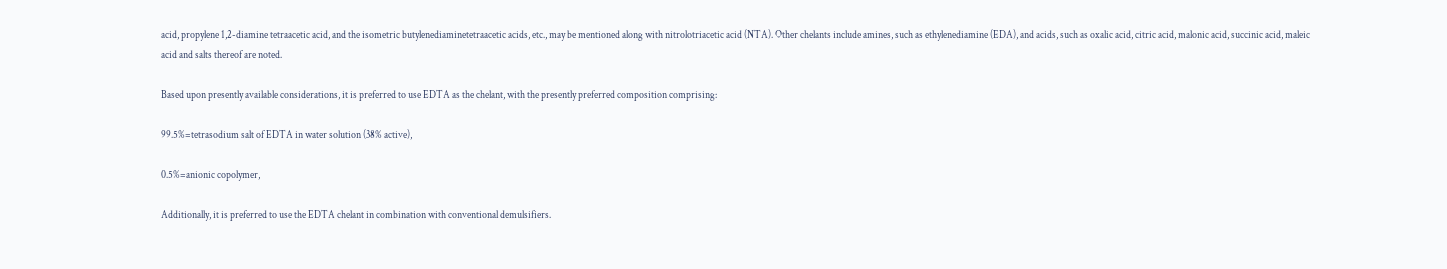acid, propylene 1,2-diamine tetraacetic acid, and the isometric butylenediaminetetraacetic acids, etc., may be mentioned along with nitrolotriacetic acid (NTA). Other chelants include amines, such as ethylenediamine (EDA), and acids, such as oxalic acid, citric acid, malonic acid, succinic acid, maleic acid and salts thereof are noted.

Based upon presently available considerations, it is preferred to use EDTA as the chelant, with the presently preferred composition comprising:

99.5%=tetrasodium salt of EDTA in water solution (38% active),

0.5%=anionic copolymer,

Additionally, it is preferred to use the EDTA chelant in combination with conventional demulsifiers.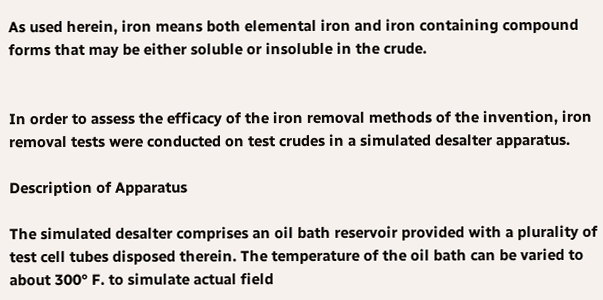As used herein, iron means both elemental iron and iron containing compound forms that may be either soluble or insoluble in the crude.


In order to assess the efficacy of the iron removal methods of the invention, iron removal tests were conducted on test crudes in a simulated desalter apparatus.

Description of Apparatus

The simulated desalter comprises an oil bath reservoir provided with a plurality of test cell tubes disposed therein. The temperature of the oil bath can be varied to about 300° F. to simulate actual field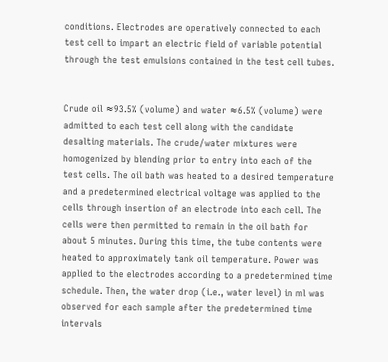conditions. Electrodes are operatively connected to each test cell to impart an electric field of variable potential through the test emulsions contained in the test cell tubes.


Crude oil ≈93.5% (volume) and water ≈6.5% (volume) were admitted to each test cell along with the candidate desalting materials. The crude/water mixtures were homogenized by blending prior to entry into each of the test cells. The oil bath was heated to a desired temperature and a predetermined electrical voltage was applied to the cells through insertion of an electrode into each cell. The cells were then permitted to remain in the oil bath for about 5 minutes. During this time, the tube contents were heated to approximately tank oil temperature. Power was applied to the electrodes according to a predetermined time schedule. Then, the water drop (i.e., water level) in ml was observed for each sample after the predetermined time intervals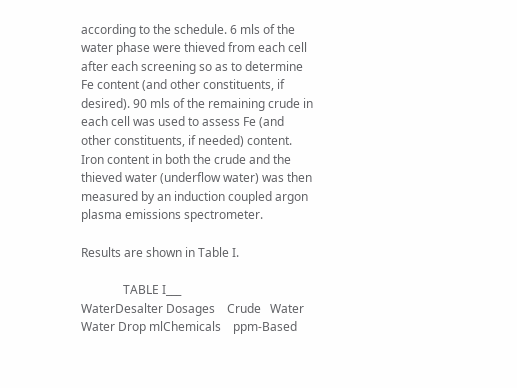according to the schedule. 6 mls of the water phase were thieved from each cell after each screening so as to determine Fe content (and other constituents, if desired). 90 mls of the remaining crude in each cell was used to assess Fe (and other constituents, if needed) content. Iron content in both the crude and the thieved water (underflow water) was then measured by an induction coupled argon plasma emissions spectrometer.

Results are shown in Table I.

              TABLE I___                                   WaterDesalter Dosages    Crude   Water Water Drop mlChemicals    ppm-Based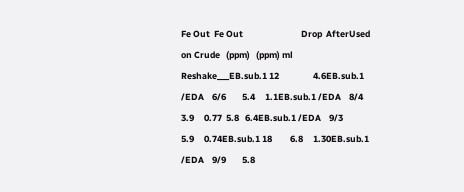Fe Out  Fe Out                             Drop  AfterUsed     on Crude   (ppm)   (ppm) ml    Reshake___EB.sub.1 12                 4.6EB.sub.1 /EDA    6/6        5.4     1.1EB.sub.1 /EDA    8/4        3.9     0.77  5.8   6.4EB.sub.1 /EDA    9/3        5.9     0.74EB.sub.1 18         6.8     1.30EB.sub.1 /EDA    9/9        5.8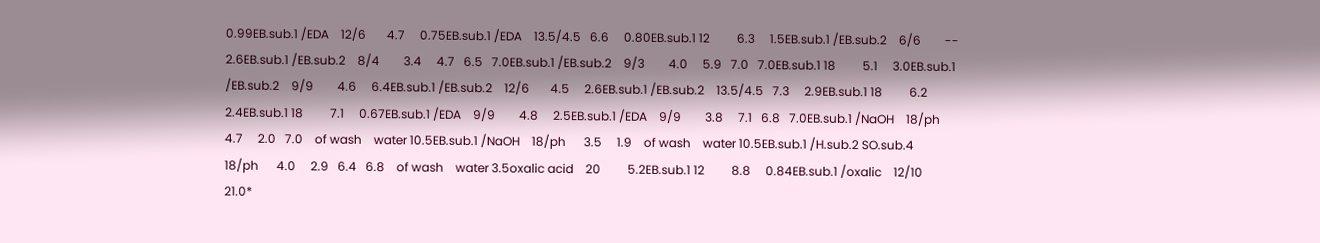0.99EB.sub.1 /EDA    12/6       4.7     0.75EB.sub.1 /EDA    13.5/4.5   6.6     0.80EB.sub.1 12         6.3     1.5EB.sub.1 /EB.sub.2    6/6        --      2.6EB.sub.1 /EB.sub.2    8/4        3.4     4.7   6.5   7.0EB.sub.1 /EB.sub.2    9/3        4.0     5.9   7.0   7.0EB.sub.1 18         5.1     3.0EB.sub.1 /EB.sub.2    9/9        4.6     6.4EB.sub.1 /EB.sub.2    12/6       4.5     2.6EB.sub.1 /EB.sub.2    13.5/4.5   7.3     2.9EB.sub.1 18         6.2     2.4EB.sub.1 18         7.1     0.67EB.sub.1 /EDA    9/9        4.8     2.5EB.sub.1 /EDA    9/9        3.8     7.1   6.8   7.0EB.sub.1 /NaOH    18/ph      4.7     2.0   7.0    of wash    water 10.5EB.sub.1 /NaOH    18/ph      3.5     1.9    of wash    water 10.5EB.sub.1 /H.sub.2 SO.sub.4    18/ph      4.0     2.9   6.4   6.8    of wash    water 3.5oxalic acid    20         5.2EB.sub.1 12         8.8     0.84EB.sub.1 /oxalic    12/10      21.0*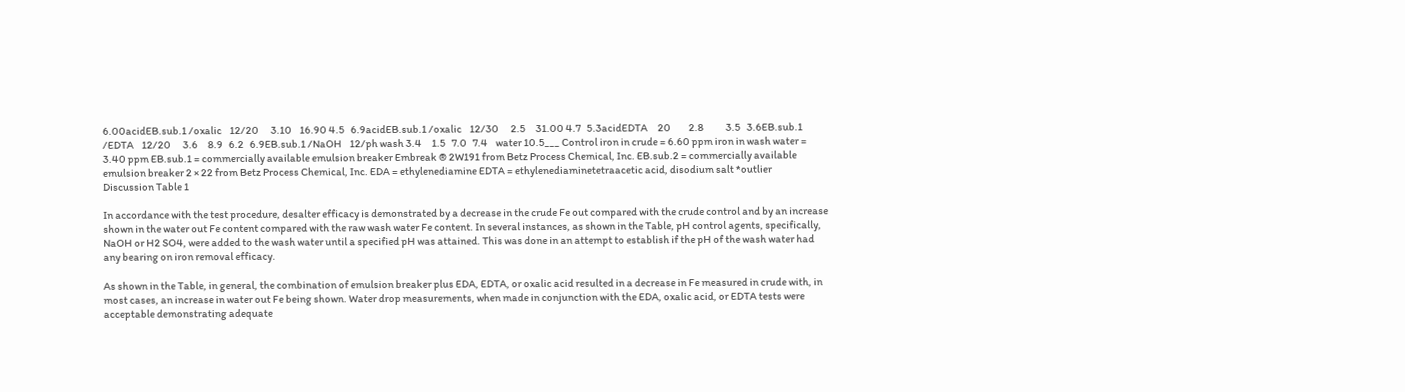6.00acidEB.sub.1 /oxalic    12/20      3.10    16.90 4.5   6.9acidEB.sub.1 /oxalic    12/30      2.5     31.00 4.7   5.3acidEDTA     20         2.8           3.5   3.6EB.sub.1 /EDTA    12/20      3.6     8.9   6.2   6.9EB.sub.1 /NaOH    12/ph wash 3.4     1.5   7.0   7.4    water 10.5___ Control iron in crude = 6.60 ppm iron in wash water = 3.40 ppm EB.sub.1 = commercially available emulsion breaker Embreak ® 2W191 from Betz Process Chemical, Inc. EB.sub.2 = commercially available emulsion breaker 2 × 22 from Betz Process Chemical, Inc. EDA = ethylenediamine EDTA = ethylenediaminetetraacetic acid, disodium salt *outlier
Discussion Table 1

In accordance with the test procedure, desalter efficacy is demonstrated by a decrease in the crude Fe out compared with the crude control and by an increase shown in the water out Fe content compared with the raw wash water Fe content. In several instances, as shown in the Table, pH control agents, specifically, NaOH or H2 SO4, were added to the wash water until a specified pH was attained. This was done in an attempt to establish if the pH of the wash water had any bearing on iron removal efficacy.

As shown in the Table, in general, the combination of emulsion breaker plus EDA, EDTA, or oxalic acid resulted in a decrease in Fe measured in crude with, in most cases, an increase in water out Fe being shown. Water drop measurements, when made in conjunction with the EDA, oxalic acid, or EDTA tests were acceptable demonstrating adequate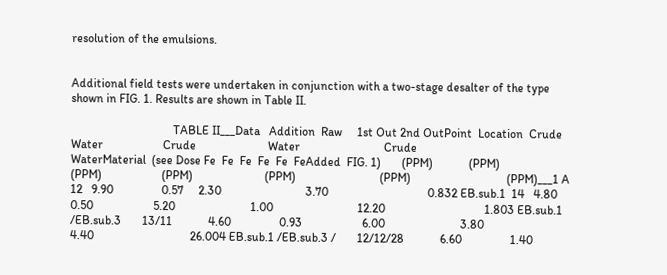resolution of the emulsions.


Additional field tests were undertaken in conjunction with a two-stage desalter of the type shown in FIG. 1. Results are shown in Table II.

                                  TABLE II___Data   Addition  Raw     1st Out 2nd OutPoint  Location  Crude                Water                    Crude                        Water                            Crude                                WaterMaterial  (see Dose Fe  Fe  Fe  Fe  Fe  FeAdded  FIG. 1)       (PPM)            (PPM)                (PPM)                    (PPM)                        (PPM)                            (PPM)                                (PPM)___1 A         12   9.90                0.57     2.30                            3.70                                 0.832 EB.sub.1  14   4.80                0.50                    5.20                         1.00                            12.20                                 1.803 EB.sub.1 /EB.sub.3       13/11            4.60                0.93                    6.00                         3.80                            4.40                                26.004 EB.sub.1 /EB.sub.3 /       12/12/28            6.60                1.40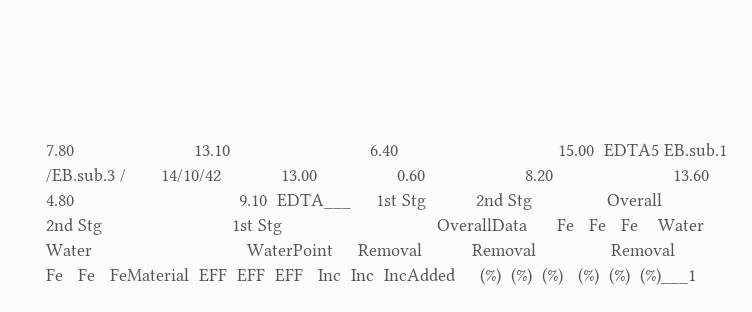7.80                        13.10                            6.40                                15.00  EDTA5 EB.sub.1 /EB.sub.3 /       14/10/42            13.00                0.60                    8.20                        13.60                            4.80                                 9.10  EDTA___     1st Stg          2nd Stg               Overall                     2nd Stg                          1st Stg                               OverallData      Fe   Fe   Fe    Water                          Water                               WaterPoint     Removal          Removal               Removal                     Fe   Fe   FeMaterial  EFF  EFF  EFF   Inc  Inc  IncAdded     (%)  (%)  (%)   (%)  (%)  (%)___1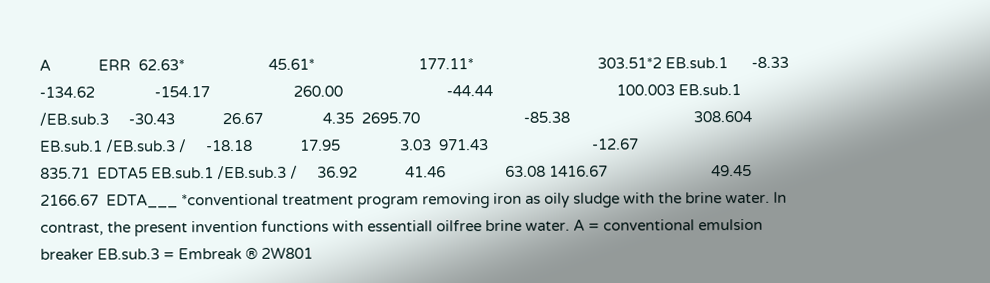A            ERR  62.63*                     45.61*                          177.11*                               303.51*2 EB.sub.1      -8.33          -134.62               -154.17                     260.00                          -44.44                               100.003 EB.sub.1 /EB.sub.3     -30.43            26.67               4.35  2695.70                          -85.38                               308.604 EB.sub.1 /EB.sub.3 /     -18.18            17.95               3.03  971.43                          -12.67                               835.71  EDTA5 EB.sub.1 /EB.sub.3 /     36.92            41.46               63.08 1416.67                          49.45                               2166.67  EDTA___ *conventional treatment program removing iron as oily sludge with the brine water. In contrast, the present invention functions with essentiall oilfree brine water. A = conventional emulsion breaker EB.sub.3 = Embreak ® 2W801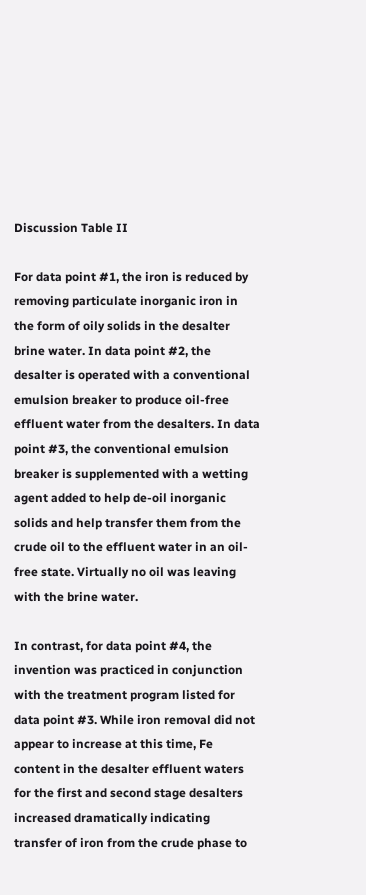Discussion Table II

For data point #1, the iron is reduced by removing particulate inorganic iron in the form of oily solids in the desalter brine water. In data point #2, the desalter is operated with a conventional emulsion breaker to produce oil-free effluent water from the desalters. In data point #3, the conventional emulsion breaker is supplemented with a wetting agent added to help de-oil inorganic solids and help transfer them from the crude oil to the effluent water in an oil-free state. Virtually no oil was leaving with the brine water.

In contrast, for data point #4, the invention was practiced in conjunction with the treatment program listed for data point #3. While iron removal did not appear to increase at this time, Fe content in the desalter effluent waters for the first and second stage desalters increased dramatically indicating transfer of iron from the crude phase to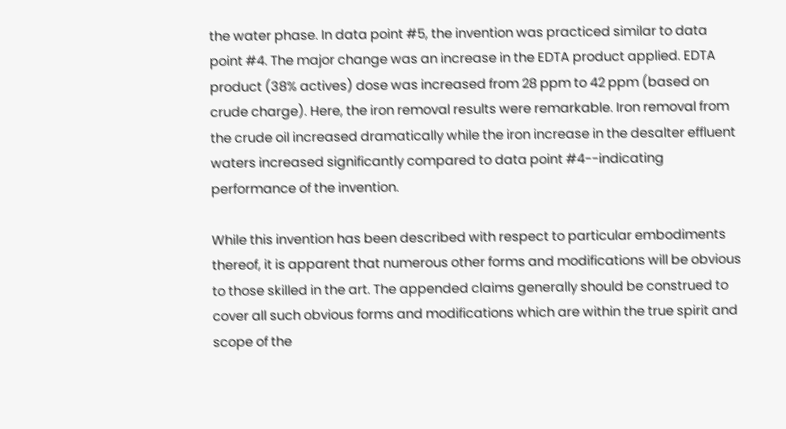the water phase. In data point #5, the invention was practiced similar to data point #4. The major change was an increase in the EDTA product applied. EDTA product (38% actives) dose was increased from 28 ppm to 42 ppm (based on crude charge). Here, the iron removal results were remarkable. Iron removal from the crude oil increased dramatically while the iron increase in the desalter effluent waters increased significantly compared to data point #4--indicating performance of the invention.

While this invention has been described with respect to particular embodiments thereof, it is apparent that numerous other forms and modifications will be obvious to those skilled in the art. The appended claims generally should be construed to cover all such obvious forms and modifications which are within the true spirit and scope of the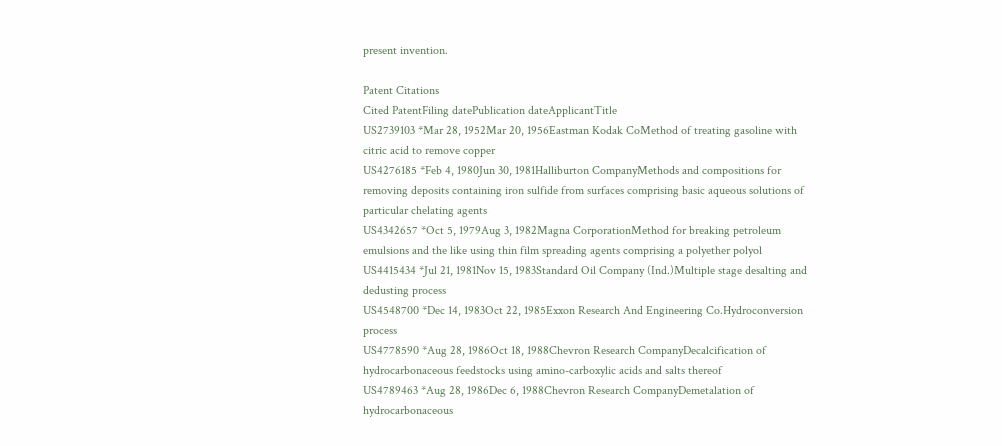present invention.

Patent Citations
Cited PatentFiling datePublication dateApplicantTitle
US2739103 *Mar 28, 1952Mar 20, 1956Eastman Kodak CoMethod of treating gasoline with citric acid to remove copper
US4276185 *Feb 4, 1980Jun 30, 1981Halliburton CompanyMethods and compositions for removing deposits containing iron sulfide from surfaces comprising basic aqueous solutions of particular chelating agents
US4342657 *Oct 5, 1979Aug 3, 1982Magna CorporationMethod for breaking petroleum emulsions and the like using thin film spreading agents comprising a polyether polyol
US4415434 *Jul 21, 1981Nov 15, 1983Standard Oil Company (Ind.)Multiple stage desalting and dedusting process
US4548700 *Dec 14, 1983Oct 22, 1985Exxon Research And Engineering Co.Hydroconversion process
US4778590 *Aug 28, 1986Oct 18, 1988Chevron Research CompanyDecalcification of hydrocarbonaceous feedstocks using amino-carboxylic acids and salts thereof
US4789463 *Aug 28, 1986Dec 6, 1988Chevron Research CompanyDemetalation of hydrocarbonaceous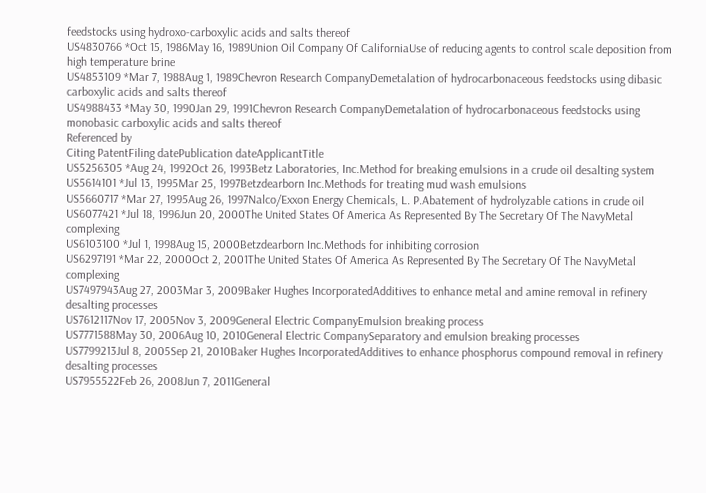feedstocks using hydroxo-carboxylic acids and salts thereof
US4830766 *Oct 15, 1986May 16, 1989Union Oil Company Of CaliforniaUse of reducing agents to control scale deposition from high temperature brine
US4853109 *Mar 7, 1988Aug 1, 1989Chevron Research CompanyDemetalation of hydrocarbonaceous feedstocks using dibasic carboxylic acids and salts thereof
US4988433 *May 30, 1990Jan 29, 1991Chevron Research CompanyDemetalation of hydrocarbonaceous feedstocks using monobasic carboxylic acids and salts thereof
Referenced by
Citing PatentFiling datePublication dateApplicantTitle
US5256305 *Aug 24, 1992Oct 26, 1993Betz Laboratories, Inc.Method for breaking emulsions in a crude oil desalting system
US5614101 *Jul 13, 1995Mar 25, 1997Betzdearborn Inc.Methods for treating mud wash emulsions
US5660717 *Mar 27, 1995Aug 26, 1997Nalco/Exxon Energy Chemicals, L. P.Abatement of hydrolyzable cations in crude oil
US6077421 *Jul 18, 1996Jun 20, 2000The United States Of America As Represented By The Secretary Of The NavyMetal complexing
US6103100 *Jul 1, 1998Aug 15, 2000Betzdearborn Inc.Methods for inhibiting corrosion
US6297191 *Mar 22, 2000Oct 2, 2001The United States Of America As Represented By The Secretary Of The NavyMetal complexing
US7497943Aug 27, 2003Mar 3, 2009Baker Hughes IncorporatedAdditives to enhance metal and amine removal in refinery desalting processes
US7612117Nov 17, 2005Nov 3, 2009General Electric CompanyEmulsion breaking process
US7771588May 30, 2006Aug 10, 2010General Electric CompanySeparatory and emulsion breaking processes
US7799213Jul 8, 2005Sep 21, 2010Baker Hughes IncorporatedAdditives to enhance phosphorus compound removal in refinery desalting processes
US7955522Feb 26, 2008Jun 7, 2011General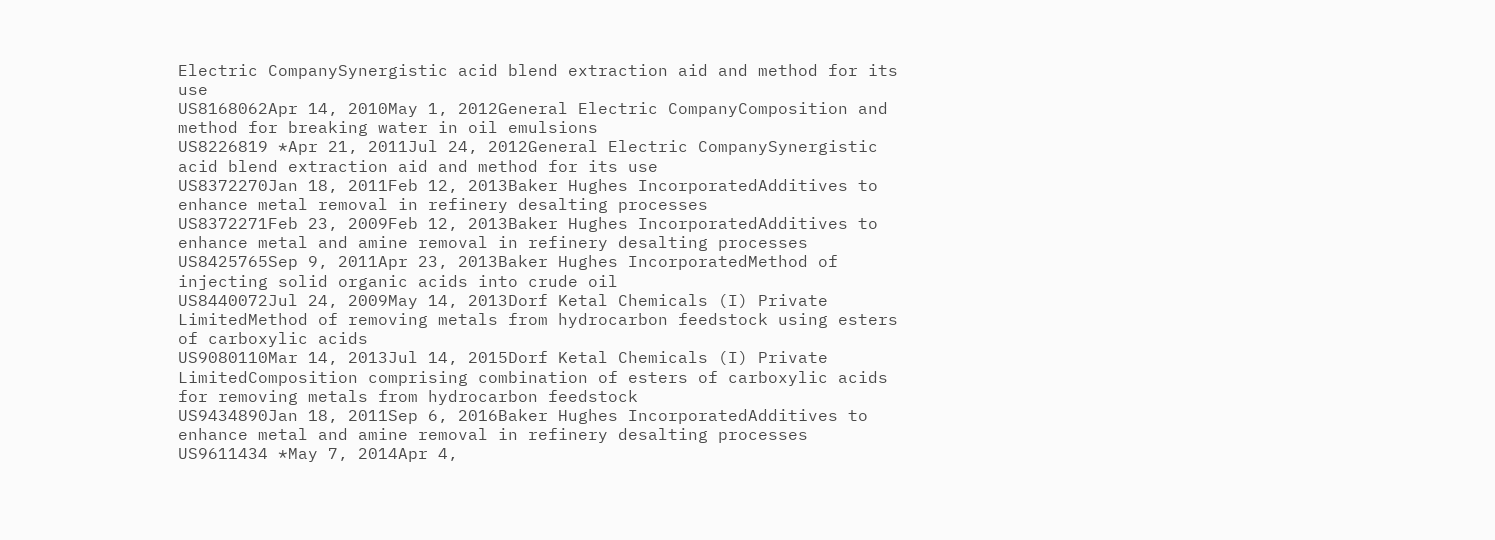Electric CompanySynergistic acid blend extraction aid and method for its use
US8168062Apr 14, 2010May 1, 2012General Electric CompanyComposition and method for breaking water in oil emulsions
US8226819 *Apr 21, 2011Jul 24, 2012General Electric CompanySynergistic acid blend extraction aid and method for its use
US8372270Jan 18, 2011Feb 12, 2013Baker Hughes IncorporatedAdditives to enhance metal removal in refinery desalting processes
US8372271Feb 23, 2009Feb 12, 2013Baker Hughes IncorporatedAdditives to enhance metal and amine removal in refinery desalting processes
US8425765Sep 9, 2011Apr 23, 2013Baker Hughes IncorporatedMethod of injecting solid organic acids into crude oil
US8440072Jul 24, 2009May 14, 2013Dorf Ketal Chemicals (I) Private LimitedMethod of removing metals from hydrocarbon feedstock using esters of carboxylic acids
US9080110Mar 14, 2013Jul 14, 2015Dorf Ketal Chemicals (I) Private LimitedComposition comprising combination of esters of carboxylic acids for removing metals from hydrocarbon feedstock
US9434890Jan 18, 2011Sep 6, 2016Baker Hughes IncorporatedAdditives to enhance metal and amine removal in refinery desalting processes
US9611434 *May 7, 2014Apr 4,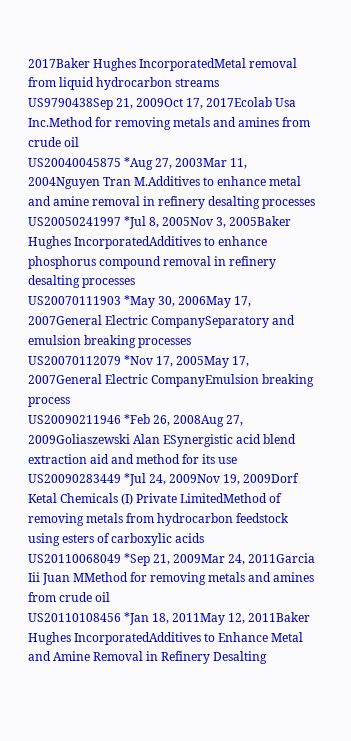2017Baker Hughes IncorporatedMetal removal from liquid hydrocarbon streams
US9790438Sep 21, 2009Oct 17, 2017Ecolab Usa Inc.Method for removing metals and amines from crude oil
US20040045875 *Aug 27, 2003Mar 11, 2004Nguyen Tran M.Additives to enhance metal and amine removal in refinery desalting processes
US20050241997 *Jul 8, 2005Nov 3, 2005Baker Hughes IncorporatedAdditives to enhance phosphorus compound removal in refinery desalting processes
US20070111903 *May 30, 2006May 17, 2007General Electric CompanySeparatory and emulsion breaking processes
US20070112079 *Nov 17, 2005May 17, 2007General Electric CompanyEmulsion breaking process
US20090211946 *Feb 26, 2008Aug 27, 2009Goliaszewski Alan ESynergistic acid blend extraction aid and method for its use
US20090283449 *Jul 24, 2009Nov 19, 2009Dorf Ketal Chemicals (I) Private LimitedMethod of removing metals from hydrocarbon feedstock using esters of carboxylic acids
US20110068049 *Sep 21, 2009Mar 24, 2011Garcia Iii Juan MMethod for removing metals and amines from crude oil
US20110108456 *Jan 18, 2011May 12, 2011Baker Hughes IncorporatedAdditives to Enhance Metal and Amine Removal in Refinery Desalting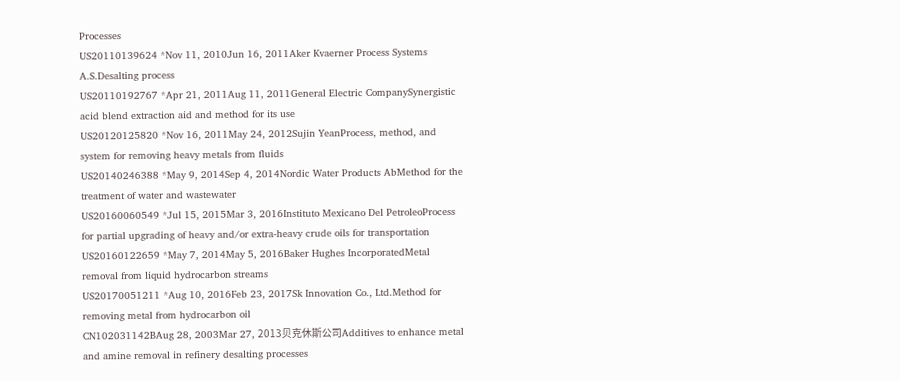Processes
US20110139624 *Nov 11, 2010Jun 16, 2011Aker Kvaerner Process Systems A.S.Desalting process
US20110192767 *Apr 21, 2011Aug 11, 2011General Electric CompanySynergistic acid blend extraction aid and method for its use
US20120125820 *Nov 16, 2011May 24, 2012Sujin YeanProcess, method, and system for removing heavy metals from fluids
US20140246388 *May 9, 2014Sep 4, 2014Nordic Water Products AbMethod for the treatment of water and wastewater
US20160060549 *Jul 15, 2015Mar 3, 2016Instituto Mexicano Del PetroleoProcess for partial upgrading of heavy and/or extra-heavy crude oils for transportation
US20160122659 *May 7, 2014May 5, 2016Baker Hughes IncorporatedMetal removal from liquid hydrocarbon streams
US20170051211 *Aug 10, 2016Feb 23, 2017Sk Innovation Co., Ltd.Method for removing metal from hydrocarbon oil
CN102031142BAug 28, 2003Mar 27, 2013贝克休斯公司Additives to enhance metal and amine removal in refinery desalting processes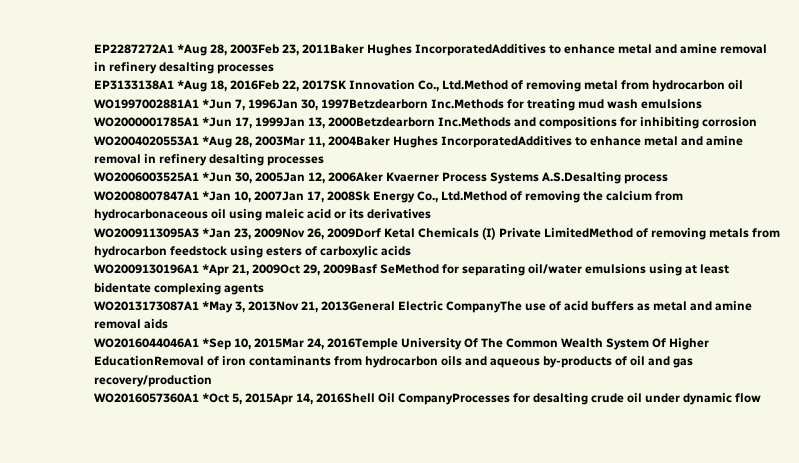EP2287272A1 *Aug 28, 2003Feb 23, 2011Baker Hughes IncorporatedAdditives to enhance metal and amine removal in refinery desalting processes
EP3133138A1 *Aug 18, 2016Feb 22, 2017SK Innovation Co., Ltd.Method of removing metal from hydrocarbon oil
WO1997002881A1 *Jun 7, 1996Jan 30, 1997Betzdearborn Inc.Methods for treating mud wash emulsions
WO2000001785A1 *Jun 17, 1999Jan 13, 2000Betzdearborn Inc.Methods and compositions for inhibiting corrosion
WO2004020553A1 *Aug 28, 2003Mar 11, 2004Baker Hughes IncorporatedAdditives to enhance metal and amine removal in refinery desalting processes
WO2006003525A1 *Jun 30, 2005Jan 12, 2006Aker Kvaerner Process Systems A.S.Desalting process
WO2008007847A1 *Jan 10, 2007Jan 17, 2008Sk Energy Co., Ltd.Method of removing the calcium from hydrocarbonaceous oil using maleic acid or its derivatives
WO2009113095A3 *Jan 23, 2009Nov 26, 2009Dorf Ketal Chemicals (I) Private LimitedMethod of removing metals from hydrocarbon feedstock using esters of carboxylic acids
WO2009130196A1 *Apr 21, 2009Oct 29, 2009Basf SeMethod for separating oil/water emulsions using at least bidentate complexing agents
WO2013173087A1 *May 3, 2013Nov 21, 2013General Electric CompanyThe use of acid buffers as metal and amine removal aids
WO2016044046A1 *Sep 10, 2015Mar 24, 2016Temple University Of The Common Wealth System Of Higher EducationRemoval of iron contaminants from hydrocarbon oils and aqueous by-products of oil and gas recovery/production
WO2016057360A1 *Oct 5, 2015Apr 14, 2016Shell Oil CompanyProcesses for desalting crude oil under dynamic flow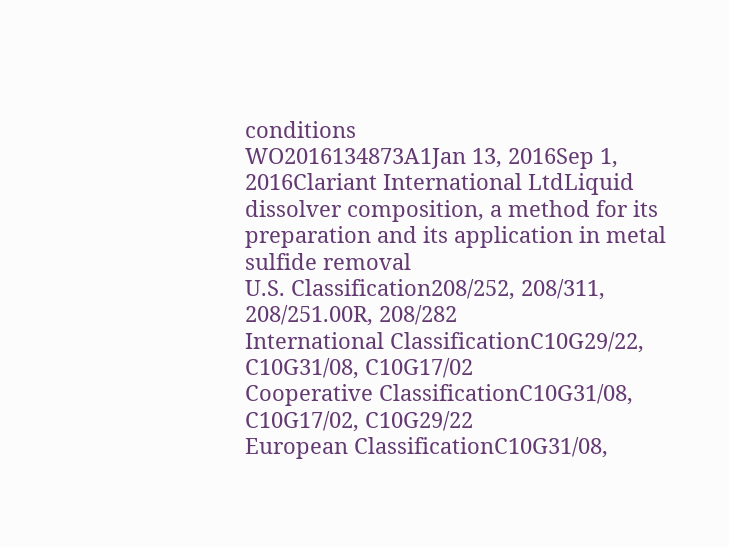conditions
WO2016134873A1Jan 13, 2016Sep 1, 2016Clariant International LtdLiquid dissolver composition, a method for its preparation and its application in metal sulfide removal
U.S. Classification208/252, 208/311, 208/251.00R, 208/282
International ClassificationC10G29/22, C10G31/08, C10G17/02
Cooperative ClassificationC10G31/08, C10G17/02, C10G29/22
European ClassificationC10G31/08,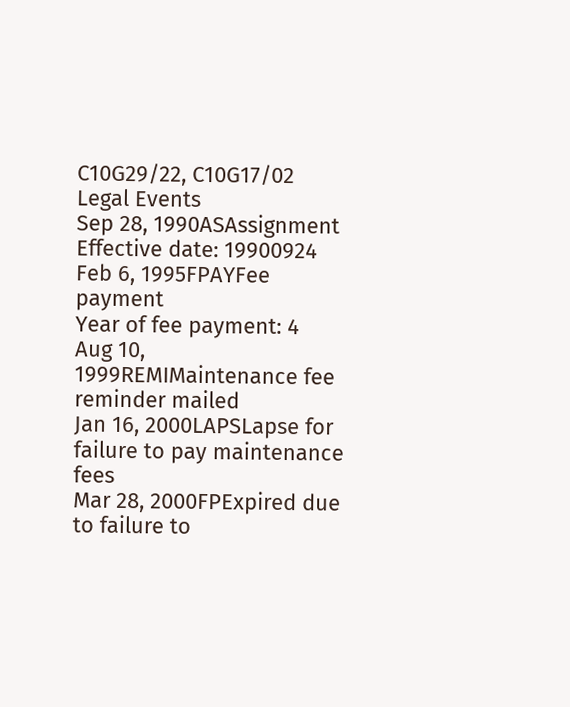C10G29/22, C10G17/02
Legal Events
Sep 28, 1990ASAssignment
Effective date: 19900924
Feb 6, 1995FPAYFee payment
Year of fee payment: 4
Aug 10, 1999REMIMaintenance fee reminder mailed
Jan 16, 2000LAPSLapse for failure to pay maintenance fees
Mar 28, 2000FPExpired due to failure to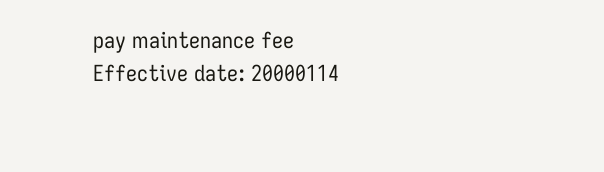pay maintenance fee
Effective date: 20000114